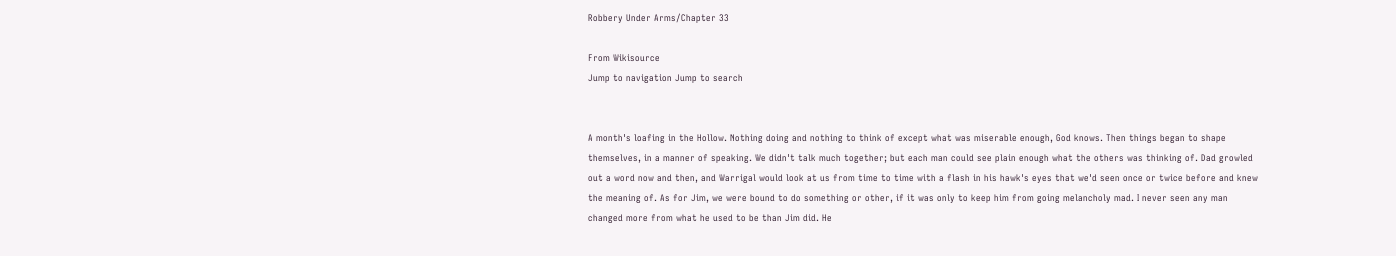Robbery Under Arms/Chapter 33

From Wikisource
Jump to navigation Jump to search


A month's loafing in the Hollow. Nothing doing and nothing to think of except what was miserable enough, God knows. Then things began to shape themselves, in a manner of speaking. We didn't talk much together; but each man could see plain enough what the others was thinking of. Dad growled out a word now and then, and Warrigal would look at us from time to time with a flash in his hawk's eyes that we'd seen once or twice before and knew the meaning of. As for Jim, we were bound to do something or other, if it was only to keep him from going melancholy mad. I never seen any man changed more from what he used to be than Jim did. He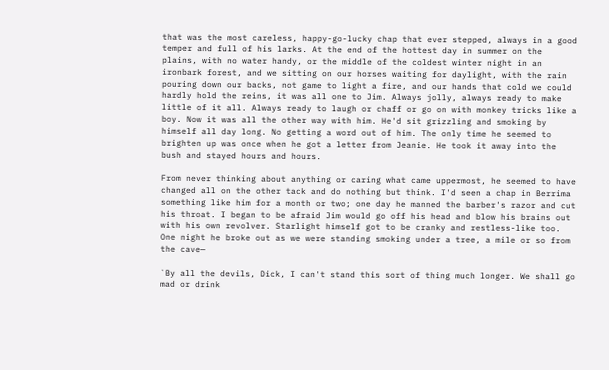that was the most careless, happy-go-lucky chap that ever stepped, always in a good temper and full of his larks. At the end of the hottest day in summer on the plains, with no water handy, or the middle of the coldest winter night in an ironbark forest, and we sitting on our horses waiting for daylight, with the rain pouring down our backs, not game to light a fire, and our hands that cold we could hardly hold the reins, it was all one to Jim. Always jolly, always ready to make little of it all. Always ready to laugh or chaff or go on with monkey tricks like a boy. Now it was all the other way with him. He'd sit grizzling and smoking by himself all day long. No getting a word out of him. The only time he seemed to brighten up was once when he got a letter from Jeanie. He took it away into the bush and stayed hours and hours.

From never thinking about anything or caring what came uppermost, he seemed to have changed all on the other tack and do nothing but think. I'd seen a chap in Berrima something like him for a month or two; one day he manned the barber's razor and cut his throat. I began to be afraid Jim would go off his head and blow his brains out with his own revolver. Starlight himself got to be cranky and restless-like too. One night he broke out as we were standing smoking under a tree, a mile or so from the cave—

`By all the devils, Dick, I can't stand this sort of thing much longer. We shall go mad or drink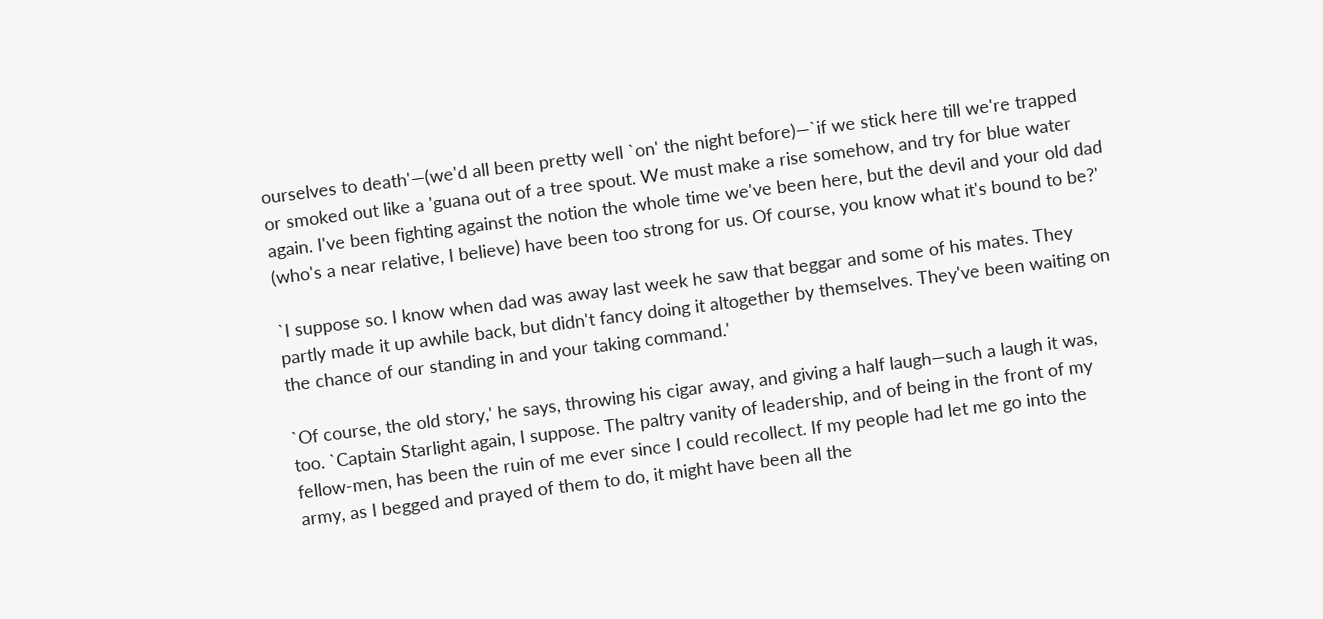ourselves to death'—(we'd all been pretty well `on' the night before)—`if we stick here till we're trapped or smoked out like a 'guana out of a tree spout. We must make a rise somehow, and try for blue water again. I've been fighting against the notion the whole time we've been here, but the devil and your old dad (who's a near relative, I believe) have been too strong for us. Of course, you know what it's bound to be?'

`I suppose so. I know when dad was away last week he saw that beggar and some of his mates. They partly made it up awhile back, but didn't fancy doing it altogether by themselves. They've been waiting on the chance of our standing in and your taking command.'

`Of course, the old story,' he says, throwing his cigar away, and giving a half laugh—such a laugh it was, too. `Captain Starlight again, I suppose. The paltry vanity of leadership, and of being in the front of my fellow-men, has been the ruin of me ever since I could recollect. If my people had let me go into the army, as I begged and prayed of them to do, it might have been all the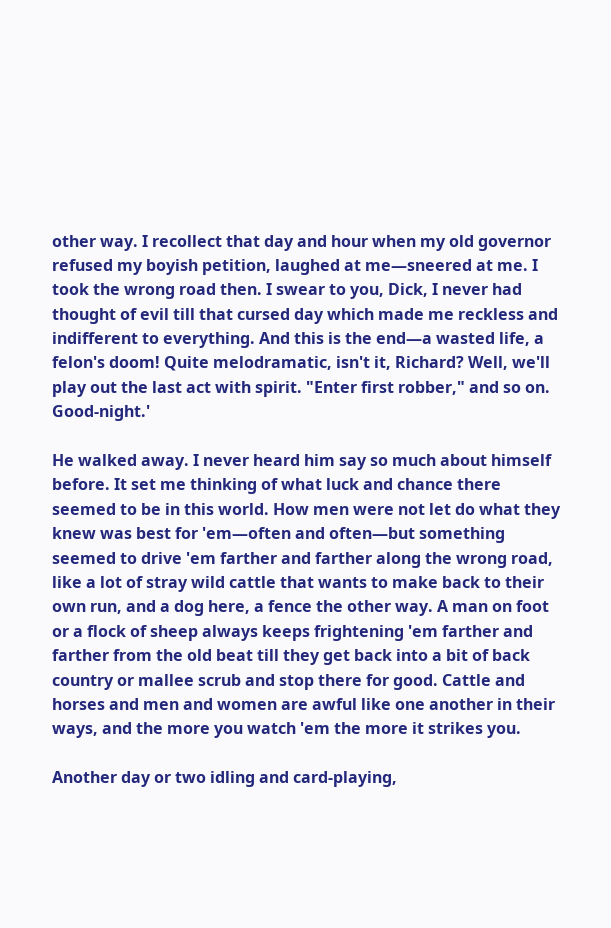other way. I recollect that day and hour when my old governor refused my boyish petition, laughed at me—sneered at me. I took the wrong road then. I swear to you, Dick, I never had thought of evil till that cursed day which made me reckless and indifferent to everything. And this is the end—a wasted life, a felon's doom! Quite melodramatic, isn't it, Richard? Well, we'll play out the last act with spirit. "Enter first robber," and so on. Good-night.'

He walked away. I never heard him say so much about himself before. It set me thinking of what luck and chance there seemed to be in this world. How men were not let do what they knew was best for 'em—often and often—but something seemed to drive 'em farther and farther along the wrong road, like a lot of stray wild cattle that wants to make back to their own run, and a dog here, a fence the other way. A man on foot or a flock of sheep always keeps frightening 'em farther and farther from the old beat till they get back into a bit of back country or mallee scrub and stop there for good. Cattle and horses and men and women are awful like one another in their ways, and the more you watch 'em the more it strikes you.

Another day or two idling and card-playing,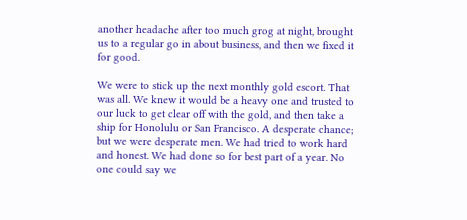another headache after too much grog at night, brought us to a regular go in about business, and then we fixed it for good.

We were to stick up the next monthly gold escort. That was all. We knew it would be a heavy one and trusted to our luck to get clear off with the gold, and then take a ship for Honolulu or San Francisco. A desperate chance; but we were desperate men. We had tried to work hard and honest. We had done so for best part of a year. No one could say we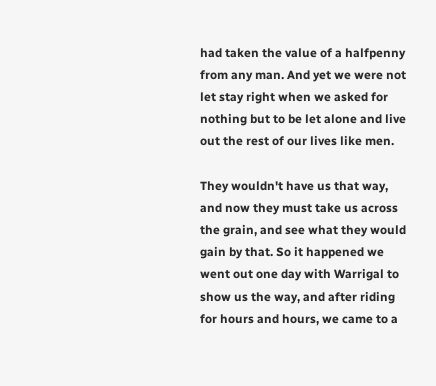had taken the value of a halfpenny from any man. And yet we were not let stay right when we asked for nothing but to be let alone and live out the rest of our lives like men.

They wouldn't have us that way, and now they must take us across the grain, and see what they would gain by that. So it happened we went out one day with Warrigal to show us the way, and after riding for hours and hours, we came to a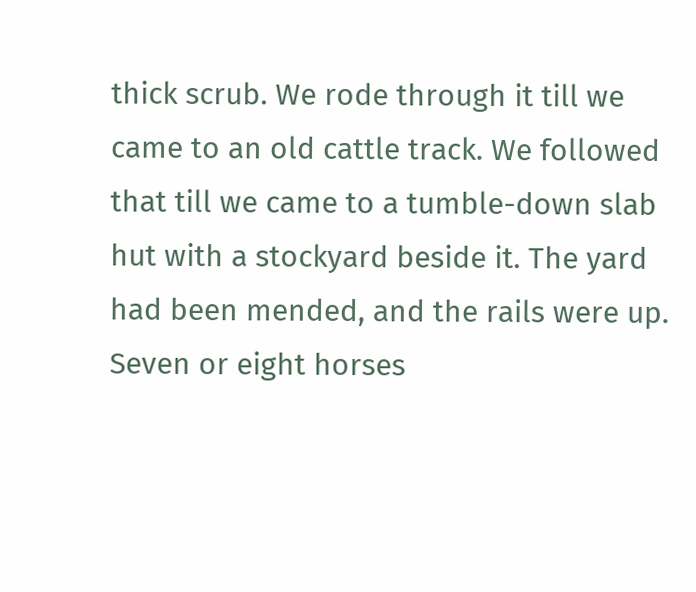thick scrub. We rode through it till we came to an old cattle track. We followed that till we came to a tumble-down slab hut with a stockyard beside it. The yard had been mended, and the rails were up. Seven or eight horses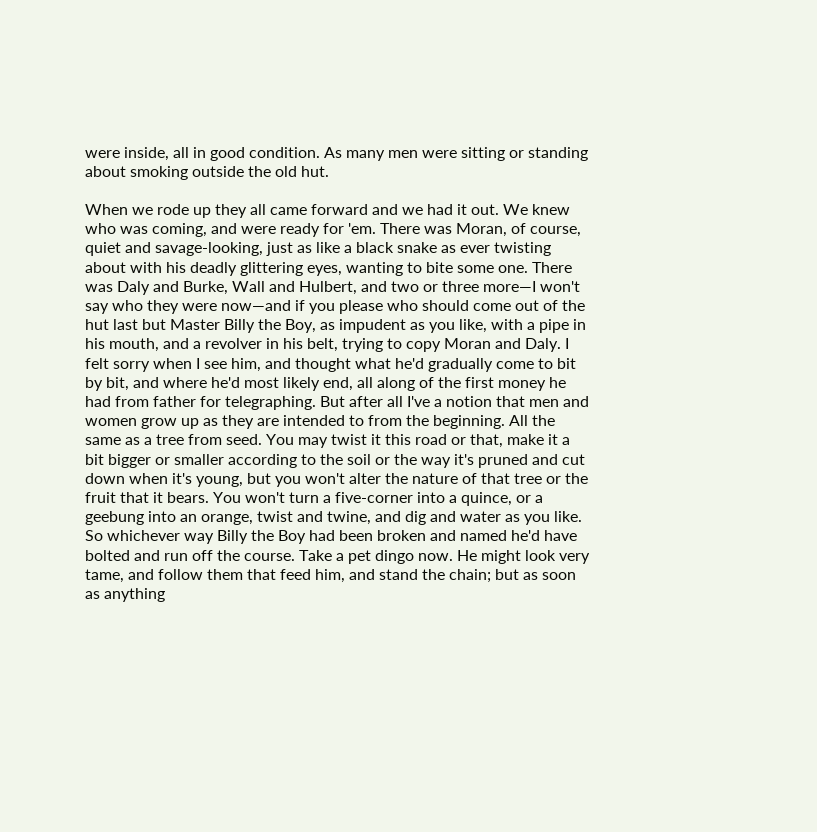were inside, all in good condition. As many men were sitting or standing about smoking outside the old hut.

When we rode up they all came forward and we had it out. We knew who was coming, and were ready for 'em. There was Moran, of course, quiet and savage-looking, just as like a black snake as ever twisting about with his deadly glittering eyes, wanting to bite some one. There was Daly and Burke, Wall and Hulbert, and two or three more—I won't say who they were now—and if you please who should come out of the hut last but Master Billy the Boy, as impudent as you like, with a pipe in his mouth, and a revolver in his belt, trying to copy Moran and Daly. I felt sorry when I see him, and thought what he'd gradually come to bit by bit, and where he'd most likely end, all along of the first money he had from father for telegraphing. But after all I've a notion that men and women grow up as they are intended to from the beginning. All the same as a tree from seed. You may twist it this road or that, make it a bit bigger or smaller according to the soil or the way it's pruned and cut down when it's young, but you won't alter the nature of that tree or the fruit that it bears. You won't turn a five-corner into a quince, or a geebung into an orange, twist and twine, and dig and water as you like. So whichever way Billy the Boy had been broken and named he'd have bolted and run off the course. Take a pet dingo now. He might look very tame, and follow them that feed him, and stand the chain; but as soon as anything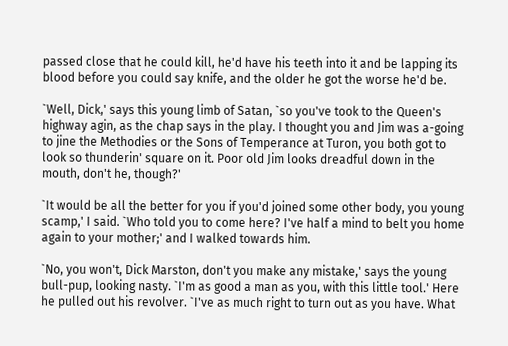passed close that he could kill, he'd have his teeth into it and be lapping its blood before you could say knife, and the older he got the worse he'd be.

`Well, Dick,' says this young limb of Satan, `so you've took to the Queen's highway agin, as the chap says in the play. I thought you and Jim was a-going to jine the Methodies or the Sons of Temperance at Turon, you both got to look so thunderin' square on it. Poor old Jim looks dreadful down in the mouth, don't he, though?'

`It would be all the better for you if you'd joined some other body, you young scamp,' I said. `Who told you to come here? I've half a mind to belt you home again to your mother;' and I walked towards him.

`No, you won't, Dick Marston, don't you make any mistake,' says the young bull-pup, looking nasty. `I'm as good a man as you, with this little tool.' Here he pulled out his revolver. `I've as much right to turn out as you have. What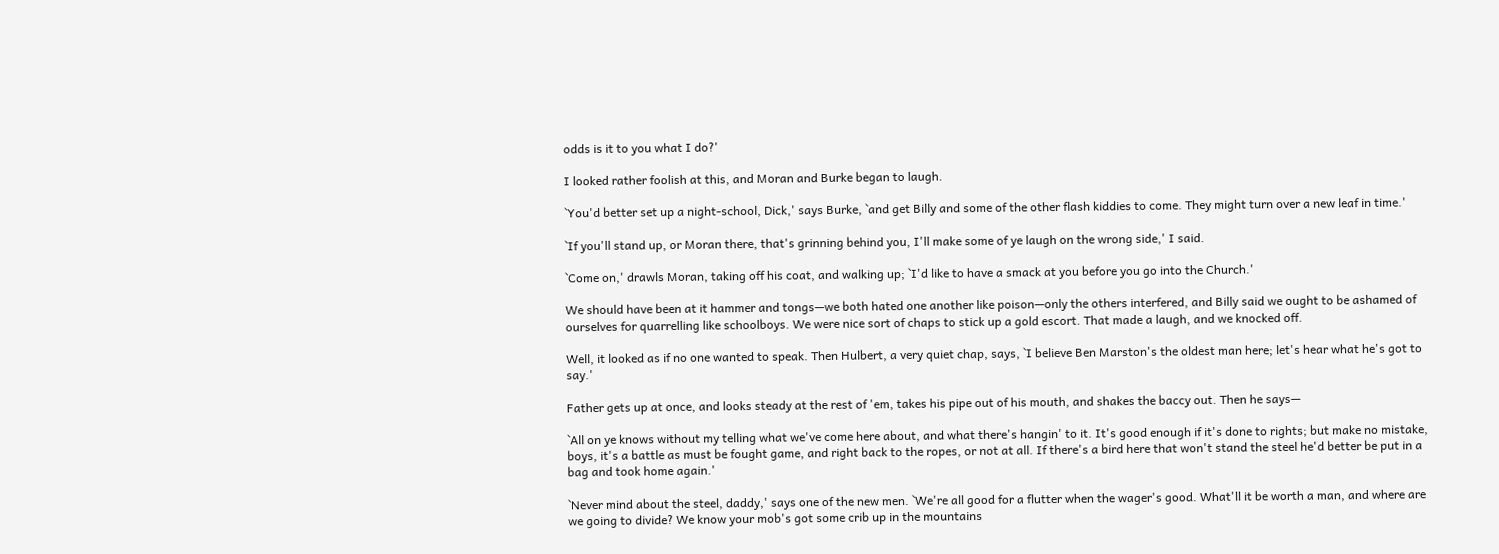odds is it to you what I do?'

I looked rather foolish at this, and Moran and Burke began to laugh.

`You'd better set up a night-school, Dick,' says Burke, `and get Billy and some of the other flash kiddies to come. They might turn over a new leaf in time.'

`If you'll stand up, or Moran there, that's grinning behind you, I'll make some of ye laugh on the wrong side,' I said.

`Come on,' drawls Moran, taking off his coat, and walking up; `I'd like to have a smack at you before you go into the Church.'

We should have been at it hammer and tongs—we both hated one another like poison—only the others interfered, and Billy said we ought to be ashamed of ourselves for quarrelling like schoolboys. We were nice sort of chaps to stick up a gold escort. That made a laugh, and we knocked off.

Well, it looked as if no one wanted to speak. Then Hulbert, a very quiet chap, says, `I believe Ben Marston's the oldest man here; let's hear what he's got to say.'

Father gets up at once, and looks steady at the rest of 'em, takes his pipe out of his mouth, and shakes the baccy out. Then he says—

`All on ye knows without my telling what we've come here about, and what there's hangin' to it. It's good enough if it's done to rights; but make no mistake, boys, it's a battle as must be fought game, and right back to the ropes, or not at all. If there's a bird here that won't stand the steel he'd better be put in a bag and took home again.'

`Never mind about the steel, daddy,' says one of the new men. `We're all good for a flutter when the wager's good. What'll it be worth a man, and where are we going to divide? We know your mob's got some crib up in the mountains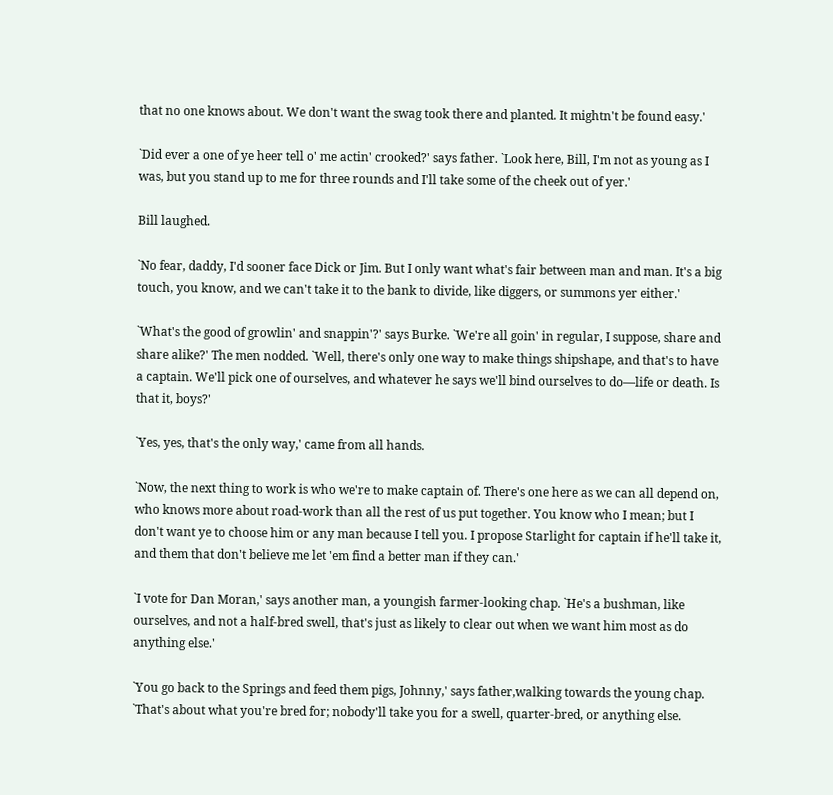that no one knows about. We don't want the swag took there and planted. It mightn't be found easy.'

`Did ever a one of ye heer tell o' me actin' crooked?' says father. `Look here, Bill, I'm not as young as I was, but you stand up to me for three rounds and I'll take some of the cheek out of yer.'

Bill laughed.

`No fear, daddy, I'd sooner face Dick or Jim. But I only want what's fair between man and man. It's a big touch, you know, and we can't take it to the bank to divide, like diggers, or summons yer either.'

`What's the good of growlin' and snappin'?' says Burke. `We're all goin' in regular, I suppose, share and share alike?' The men nodded. `Well, there's only one way to make things shipshape, and that's to have a captain. We'll pick one of ourselves, and whatever he says we'll bind ourselves to do—life or death. Is that it, boys?'

`Yes, yes, that's the only way,' came from all hands.

`Now, the next thing to work is who we're to make captain of. There's one here as we can all depend on, who knows more about road-work than all the rest of us put together. You know who I mean; but I don't want ye to choose him or any man because I tell you. I propose Starlight for captain if he'll take it, and them that don't believe me let 'em find a better man if they can.'

`I vote for Dan Moran,' says another man, a youngish farmer-looking chap. `He's a bushman, like ourselves, and not a half-bred swell, that's just as likely to clear out when we want him most as do anything else.'

`You go back to the Springs and feed them pigs, Johnny,' says father,walking towards the young chap. `That's about what you're bred for; nobody'll take you for a swell, quarter-bred, or anything else.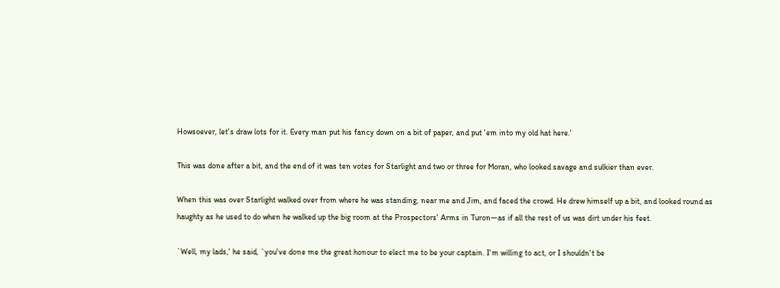Howsoever, let's draw lots for it. Every man put his fancy down on a bit of paper, and put 'em into my old hat here.'

This was done after a bit, and the end of it was ten votes for Starlight and two or three for Moran, who looked savage and sulkier than ever.

When this was over Starlight walked over from where he was standing, near me and Jim, and faced the crowd. He drew himself up a bit, and looked round as haughty as he used to do when he walked up the big room at the Prospectors' Arms in Turon—as if all the rest of us was dirt under his feet.

`Well, my lads,' he said, `you've done me the great honour to elect me to be your captain. I'm willing to act, or I shouldn't be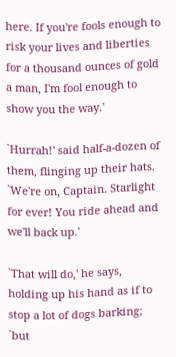here. If you're fools enough to risk your lives and liberties for a thousand ounces of gold a man, I'm fool enough to show you the way.'

`Hurrah!' said half-a-dozen of them, flinging up their hats. `We're on, Captain. Starlight for ever! You ride ahead and we'll back up.'

`That will do,' he says, holding up his hand as if to stop a lot of dogs barking; `but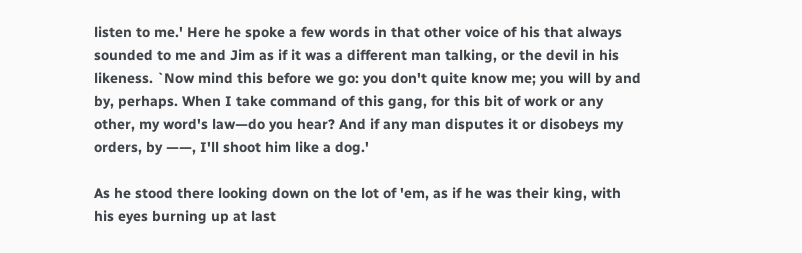listen to me.' Here he spoke a few words in that other voice of his that always sounded to me and Jim as if it was a different man talking, or the devil in his likeness. `Now mind this before we go: you don't quite know me; you will by and by, perhaps. When I take command of this gang, for this bit of work or any other, my word's law—do you hear? And if any man disputes it or disobeys my orders, by ——, I'll shoot him like a dog.'

As he stood there looking down on the lot of 'em, as if he was their king, with his eyes burning up at last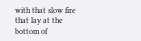with that slow fire that lay at the bottom of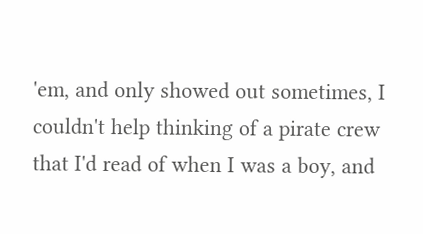'em, and only showed out sometimes, I couldn't help thinking of a pirate crew that I'd read of when I was a boy, and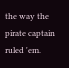the way the pirate captain ruled 'em.